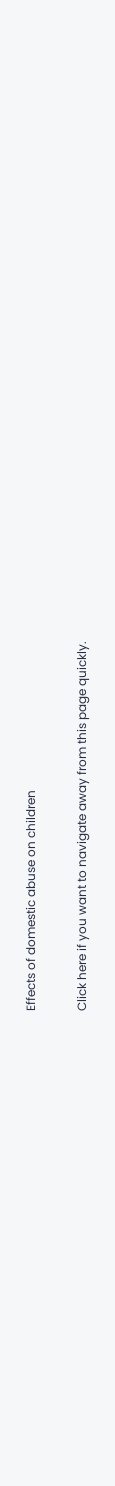Effects of domestic abuse on children

Click here if you want to navigate away from this page quickly.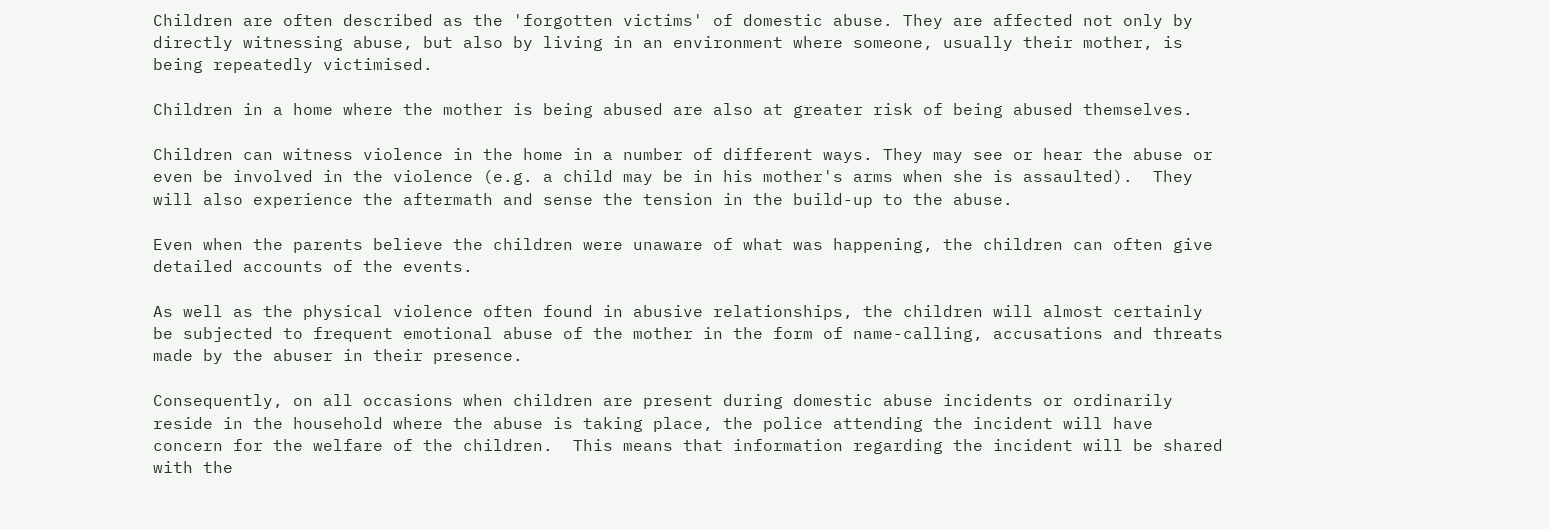Children are often described as the 'forgotten victims' of domestic abuse. They are affected not only by directly witnessing abuse, but also by living in an environment where someone, usually their mother, is being repeatedly victimised.

Children in a home where the mother is being abused are also at greater risk of being abused themselves.

Children can witness violence in the home in a number of different ways. They may see or hear the abuse or even be involved in the violence (e.g. a child may be in his mother's arms when she is assaulted).  They will also experience the aftermath and sense the tension in the build-up to the abuse.

Even when the parents believe the children were unaware of what was happening, the children can often give detailed accounts of the events.

As well as the physical violence often found in abusive relationships, the children will almost certainly be subjected to frequent emotional abuse of the mother in the form of name-calling, accusations and threats made by the abuser in their presence.

Consequently, on all occasions when children are present during domestic abuse incidents or ordinarily reside in the household where the abuse is taking place, the police attending the incident will have concern for the welfare of the children.  This means that information regarding the incident will be shared with the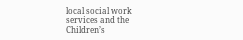local social work services and the Children’s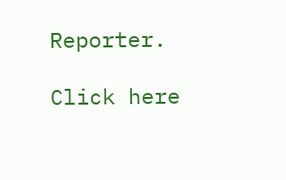Reporter.

Click here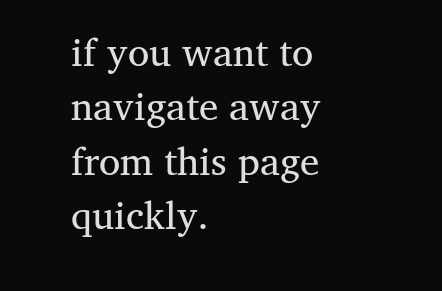if you want to navigate away from this page quickly.